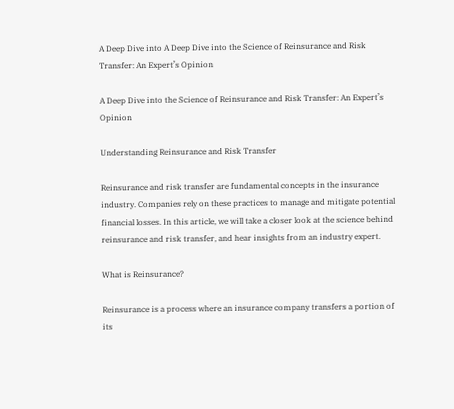A Deep Dive into A Deep Dive into the Science of Reinsurance and Risk Transfer: An Expert’s Opinion

A Deep Dive into the Science of Reinsurance and Risk Transfer: An Expert’s Opinion

Understanding Reinsurance and Risk Transfer

Reinsurance and risk transfer are fundamental concepts in the insurance industry. Companies rely on these practices to manage and mitigate potential financial losses. In this article, we will take a closer look at the science behind reinsurance and risk transfer, and hear insights from an industry expert.

What is Reinsurance?

Reinsurance is a process where an insurance company transfers a portion of its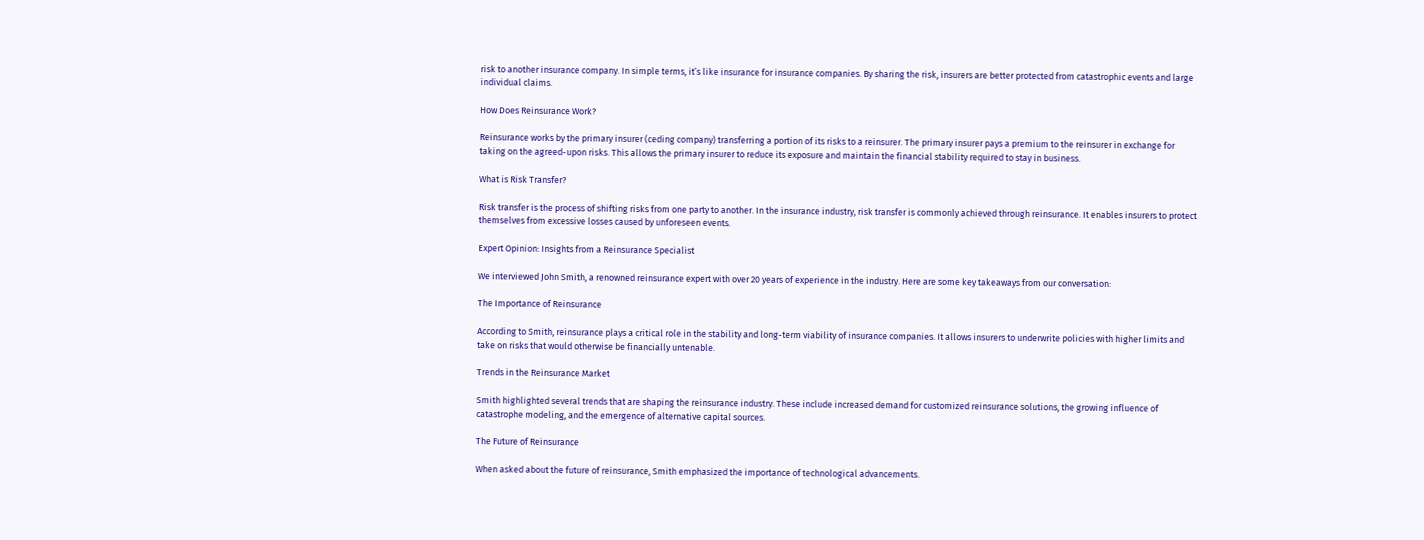risk to another insurance company. In simple terms, it’s like insurance for insurance companies. By sharing the risk, insurers are better protected from catastrophic events and large individual claims.

How Does Reinsurance Work?

Reinsurance works by the primary insurer (ceding company) transferring a portion of its risks to a reinsurer. The primary insurer pays a premium to the reinsurer in exchange for taking on the agreed-upon risks. This allows the primary insurer to reduce its exposure and maintain the financial stability required to stay in business.

What is Risk Transfer?

Risk transfer is the process of shifting risks from one party to another. In the insurance industry, risk transfer is commonly achieved through reinsurance. It enables insurers to protect themselves from excessive losses caused by unforeseen events.

Expert Opinion: Insights from a Reinsurance Specialist

We interviewed John Smith, a renowned reinsurance expert with over 20 years of experience in the industry. Here are some key takeaways from our conversation:

The Importance of Reinsurance

According to Smith, reinsurance plays a critical role in the stability and long-term viability of insurance companies. It allows insurers to underwrite policies with higher limits and take on risks that would otherwise be financially untenable.

Trends in the Reinsurance Market

Smith highlighted several trends that are shaping the reinsurance industry. These include increased demand for customized reinsurance solutions, the growing influence of catastrophe modeling, and the emergence of alternative capital sources.

The Future of Reinsurance

When asked about the future of reinsurance, Smith emphasized the importance of technological advancements.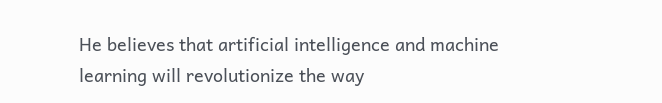He believes that artificial intelligence and machine learning will revolutionize the way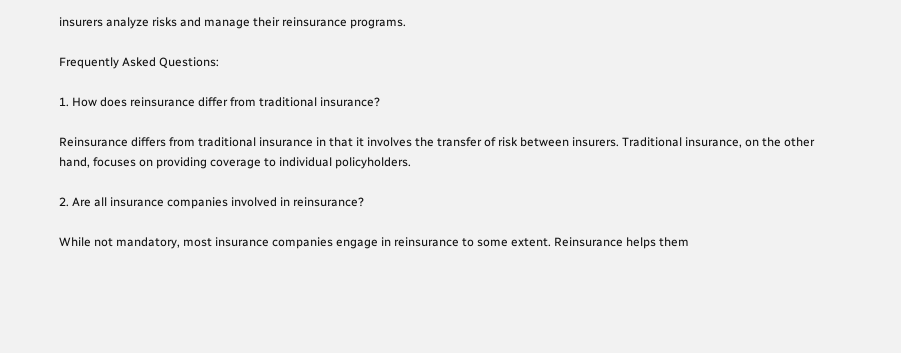insurers analyze risks and manage their reinsurance programs.

Frequently Asked Questions:

1. How does reinsurance differ from traditional insurance?

Reinsurance differs from traditional insurance in that it involves the transfer of risk between insurers. Traditional insurance, on the other hand, focuses on providing coverage to individual policyholders.

2. Are all insurance companies involved in reinsurance?

While not mandatory, most insurance companies engage in reinsurance to some extent. Reinsurance helps them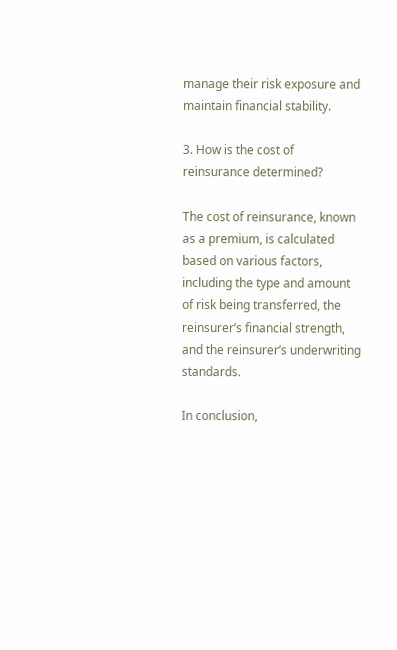manage their risk exposure and maintain financial stability.

3. How is the cost of reinsurance determined?

The cost of reinsurance, known as a premium, is calculated based on various factors, including the type and amount of risk being transferred, the reinsurer’s financial strength, and the reinsurer’s underwriting standards.

In conclusion,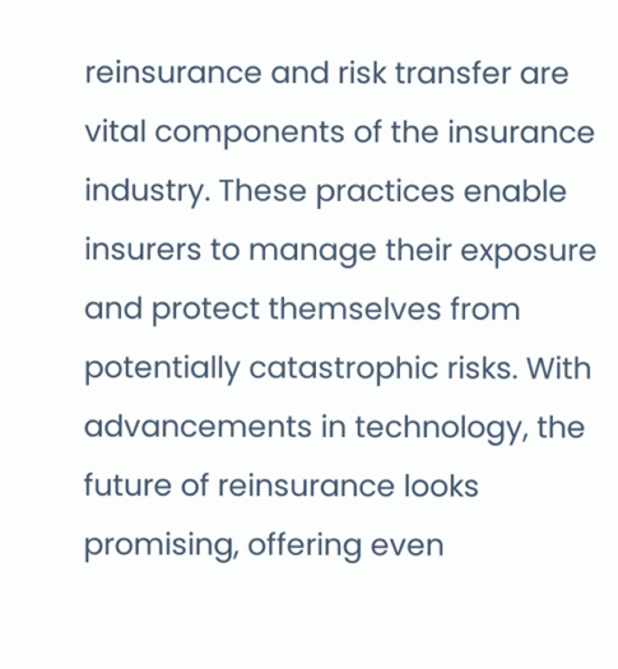reinsurance and risk transfer are vital components of the insurance industry. These practices enable insurers to manage their exposure and protect themselves from potentially catastrophic risks. With advancements in technology, the future of reinsurance looks promising, offering even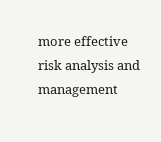more effective risk analysis and management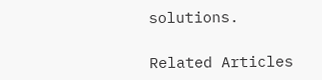solutions.

Related Articles